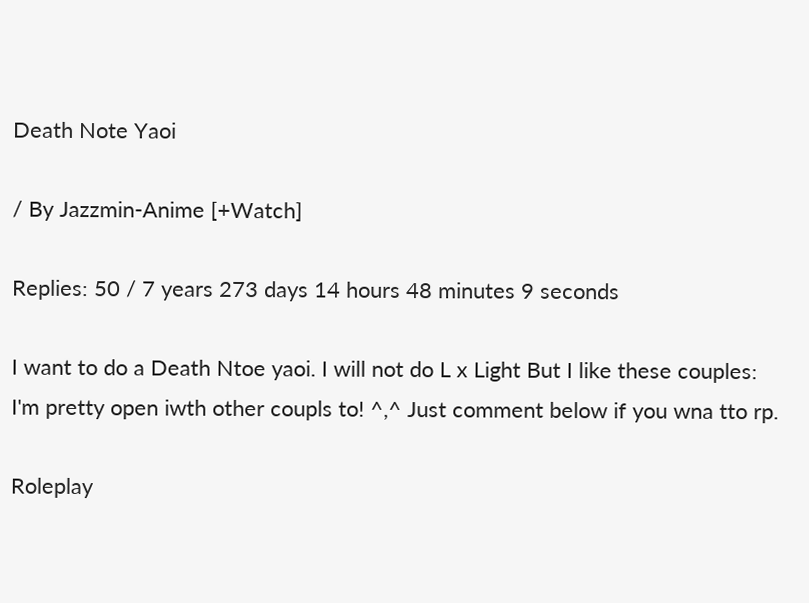Death Note Yaoi

/ By Jazzmin-Anime [+Watch]

Replies: 50 / 7 years 273 days 14 hours 48 minutes 9 seconds

I want to do a Death Ntoe yaoi. I will not do L x Light But I like these couples:
I'm pretty open iwth other coupls to! ^,^ Just comment below if you wna tto rp.

Roleplay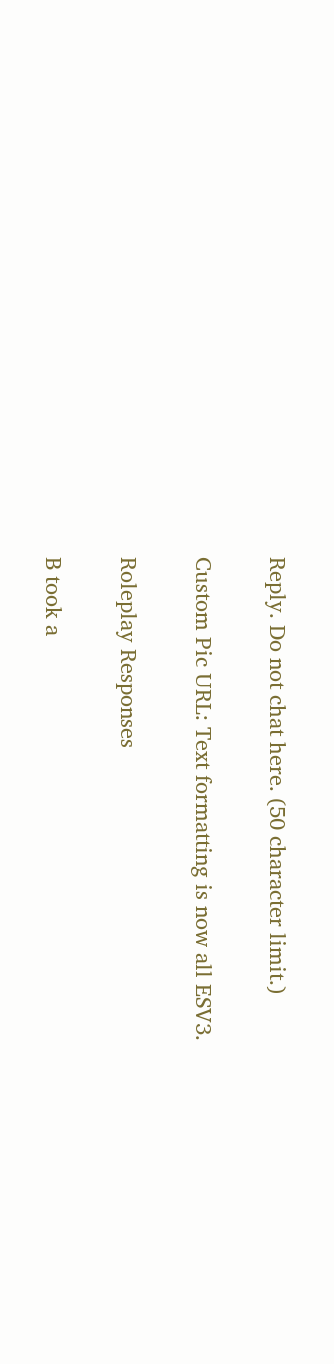Reply. Do not chat here. (50 character limit.)

Custom Pic URL: Text formatting is now all ESV3.

Roleplay Responses

B took a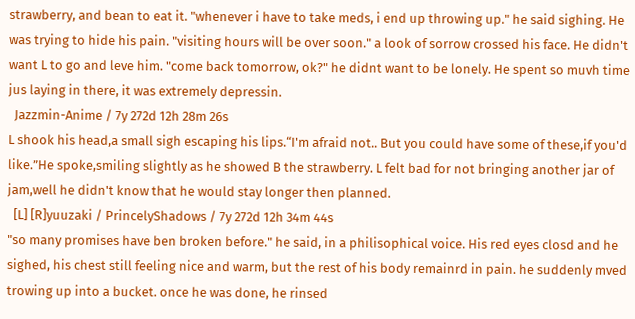strawberry, and bean to eat it. "whenever i have to take meds, i end up throwing up." he said sighing. He was trying to hide his pain. "visiting hours will be over soon." a look of sorrow crossed his face. He didn't want L to go and leve him. "come back tomorrow, ok?" he didnt want to be lonely. He spent so muvh time jus laying in there, it was extremely depressin.
  Jazzmin-Anime / 7y 272d 12h 28m 26s
L shook his head,a small sigh escaping his lips.“I'm afraid not.. But you could have some of these,if you'd like.”He spoke,smiling slightly as he showed B the strawberry. L felt bad for not bringing another jar of jam,well he didn't know that he would stay longer then planned.
  [L] [R]yuuzaki / PrincelyShadows / 7y 272d 12h 34m 44s
"so many promises have ben broken before." he said, in a philisophical voice. His red eyes closd and he sighed, his chest still feeling nice and warm, but the rest of his body remainrd in pain. he suddenly mved trowing up into a bucket. once he was done, he rinsed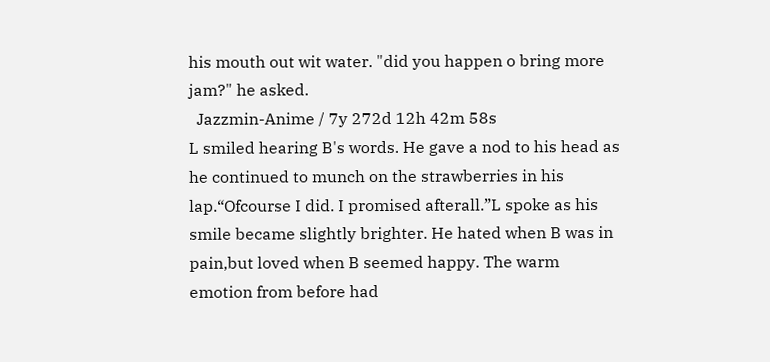his mouth out wit water. "did you happen o bring more jam?" he asked.
  Jazzmin-Anime / 7y 272d 12h 42m 58s
L smiled hearing B's words. He gave a nod to his head as he continued to munch on the strawberries in his lap.“Ofcourse I did. I promised afterall.”L spoke as his smile became slightly brighter. He hated when B was in pain,but loved when B seemed happy. The warm emotion from before had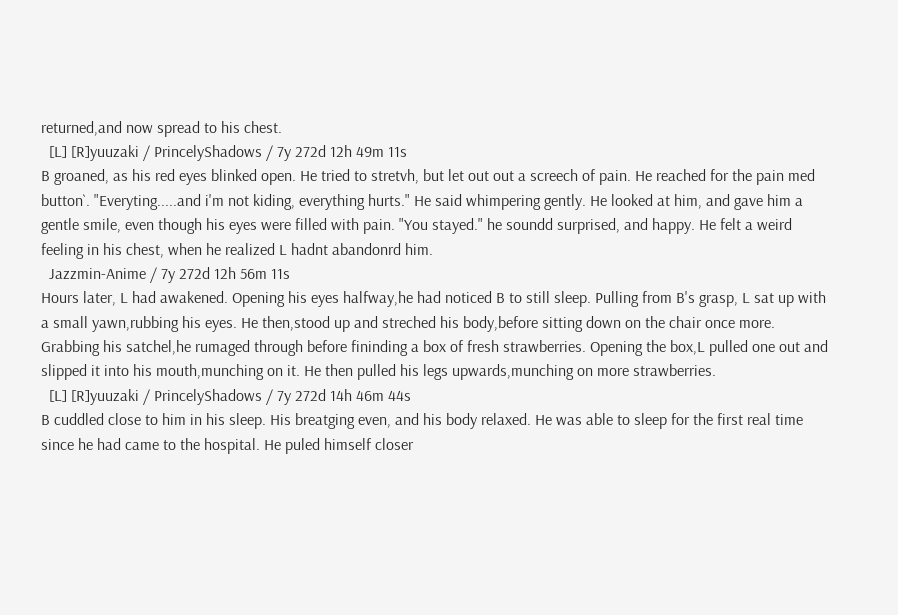returned,and now spread to his chest.
  [L] [R]yuuzaki / PrincelyShadows / 7y 272d 12h 49m 11s
B groaned, as his red eyes blinked open. He tried to stretvh, but let out out a screech of pain. He reached for the pain med button`. "Everyting.....and i'm not kiding, everything hurts." He said whimpering gently. He looked at him, and gave him a gentle smile, even though his eyes were filled with pain. "You stayed." he soundd surprised, and happy. He felt a weird feeling in his chest, when he realized L hadnt abandonrd him.
  Jazzmin-Anime / 7y 272d 12h 56m 11s
Hours later, L had awakened. Opening his eyes halfway,he had noticed B to still sleep. Pulling from B's grasp, L sat up with a small yawn,rubbing his eyes. He then,stood up and streched his body,before sitting down on the chair once more. Grabbing his satchel,he rumaged through before fininding a box of fresh strawberries. Opening the box,L pulled one out and slipped it into his mouth,munching on it. He then pulled his legs upwards,munching on more strawberries.
  [L] [R]yuuzaki / PrincelyShadows / 7y 272d 14h 46m 44s
B cuddled close to him in his sleep. His breatging even, and his body relaxed. He was able to sleep for the first real time since he had came to the hospital. He puled himself closer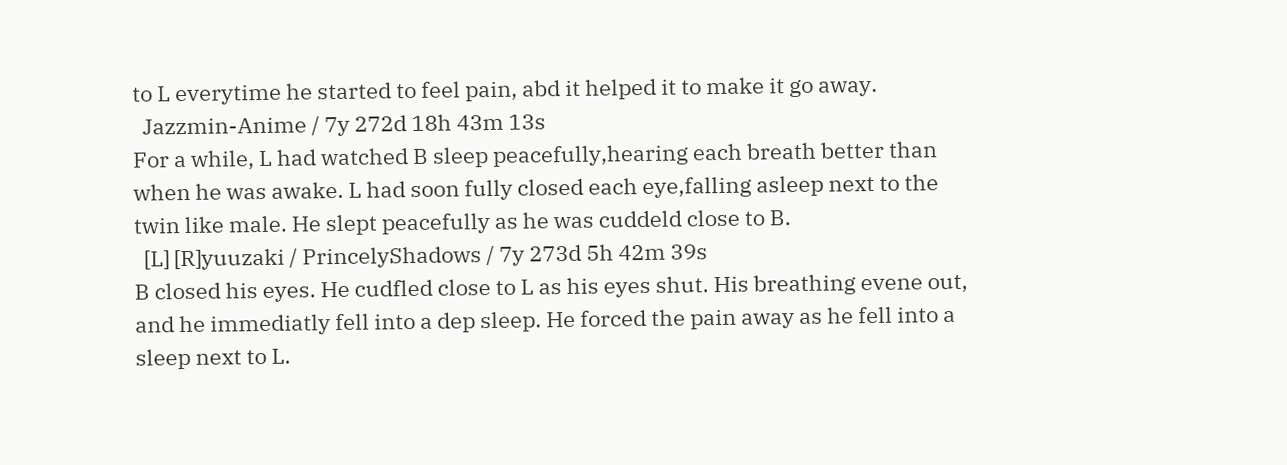to L everytime he started to feel pain, abd it helped it to make it go away.
  Jazzmin-Anime / 7y 272d 18h 43m 13s
For a while, L had watched B sleep peacefully,hearing each breath better than when he was awake. L had soon fully closed each eye,falling asleep next to the twin like male. He slept peacefully as he was cuddeld close to B.
  [L] [R]yuuzaki / PrincelyShadows / 7y 273d 5h 42m 39s
B closed his eyes. He cudfled close to L as his eyes shut. His breathing evene out, and he immediatly fell into a dep sleep. He forced the pain away as he fell into a sleep next to L.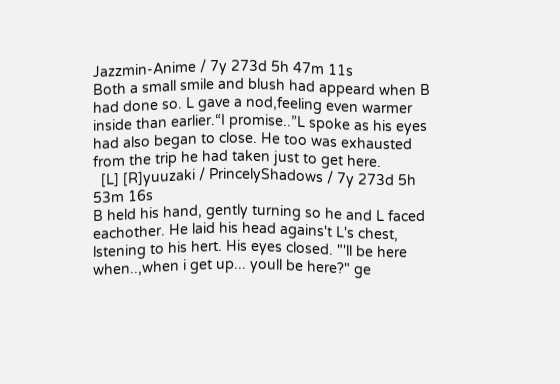Jazzmin-Anime / 7y 273d 5h 47m 11s
Both a small smile and blush had appeard when B had done so. L gave a nod,feeling even warmer inside than earlier.“I promise..”L spoke as his eyes had also began to close. He too was exhausted from the trip he had taken just to get here.
  [L] [R]yuuzaki / PrincelyShadows / 7y 273d 5h 53m 16s
B held his hand, gently turning so he and L faced eachother. He laid his head agains't L's chest, lstening to his hert. His eyes closed. "'ll be here when..,when i get up... youll be here?" ge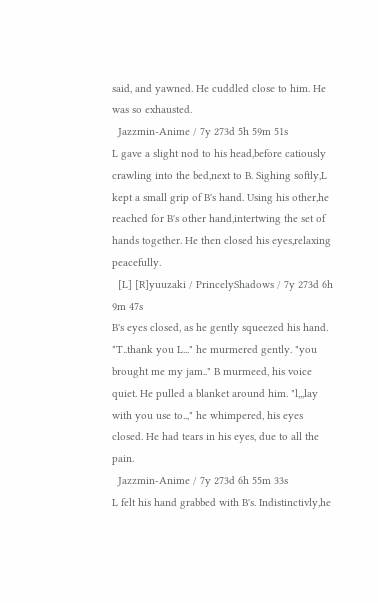said, and yawned. He cuddled close to him. He was so exhausted.
  Jazzmin-Anime / 7y 273d 5h 59m 51s
L gave a slight nod to his head,before catiously crawling into the bed,next to B. Sighing softly,L kept a small grip of B's hand. Using his other,he reached for B's other hand,intertwing the set of hands together. He then closed his eyes,relaxing peacefully.
  [L] [R]yuuzaki / PrincelyShadows / 7y 273d 6h 9m 47s
B's eyes closed, as he gently squeezed his hand. "T..thank you L..." he murmered gently. "you brought me my jam.." B murmeed, his voice quiet. He pulled a blanket around him. "l,,,lay with you use to..," he whimpered, his eyes closed. He had tears in his eyes, due to all the pain.
  Jazzmin-Anime / 7y 273d 6h 55m 33s
L felt his hand grabbed with B's. Indistinctivly,he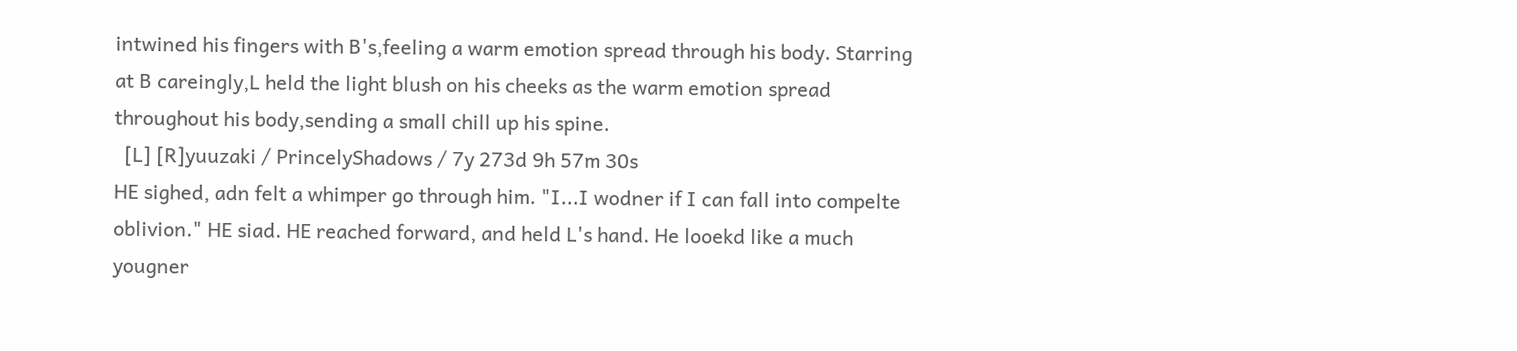intwined his fingers with B's,feeling a warm emotion spread through his body. Starring at B careingly,L held the light blush on his cheeks as the warm emotion spread throughout his body,sending a small chill up his spine.
  [L] [R]yuuzaki / PrincelyShadows / 7y 273d 9h 57m 30s
HE sighed, adn felt a whimper go through him. "I...I wodner if I can fall into compelte oblivion." HE siad. HE reached forward, and held L's hand. He looekd like a much yougner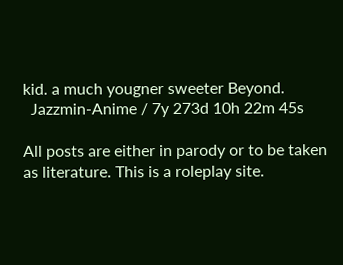kid. a much yougner sweeter Beyond.
  Jazzmin-Anime / 7y 273d 10h 22m 45s

All posts are either in parody or to be taken as literature. This is a roleplay site.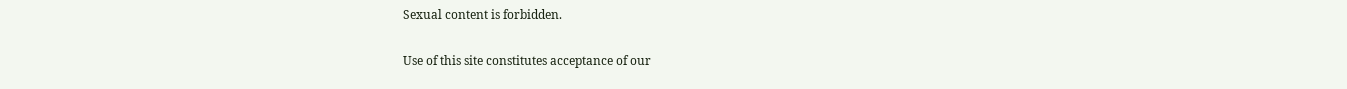Sexual content is forbidden.

Use of this site constitutes acceptance of our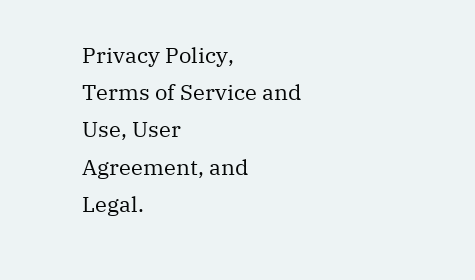Privacy Policy, Terms of Service and Use, User Agreement, and Legal.